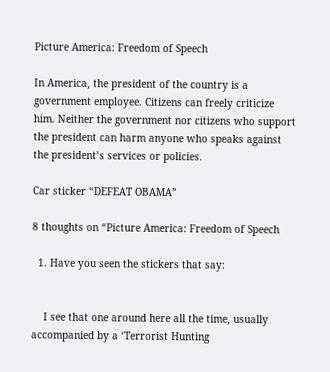Picture America: Freedom of Speech

In America, the president of the country is a government employee. Citizens can freely criticize him. Neither the government nor citizens who support the president can harm anyone who speaks against the president’s services or policies.

Car sticker “DEFEAT OBAMA”

8 thoughts on “Picture America: Freedom of Speech

  1. Have you seen the stickers that say:


    I see that one around here all the time, usually accompanied by a ‘Terrorist Hunting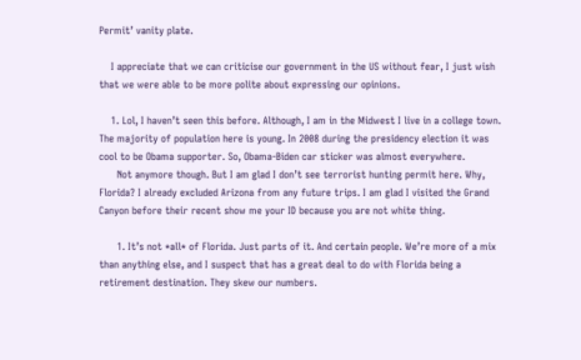Permit’ vanity plate.

    I appreciate that we can criticise our government in the US without fear, I just wish that we were able to be more polite about expressing our opinions.

    1. Lol, I haven’t seen this before. Although, I am in the Midwest I live in a college town. The majority of population here is young. In 2008 during the presidency election it was cool to be Obama supporter. So, Obama-Biden car sticker was almost everywhere.
      Not anymore though. But I am glad I don’t see terrorist hunting permit here. Why, Florida? I already excluded Arizona from any future trips. I am glad I visited the Grand Canyon before their recent show me your ID because you are not white thing.

      1. It’s not *all* of Florida. Just parts of it. And certain people. We’re more of a mix than anything else, and I suspect that has a great deal to do with Florida being a retirement destination. They skew our numbers.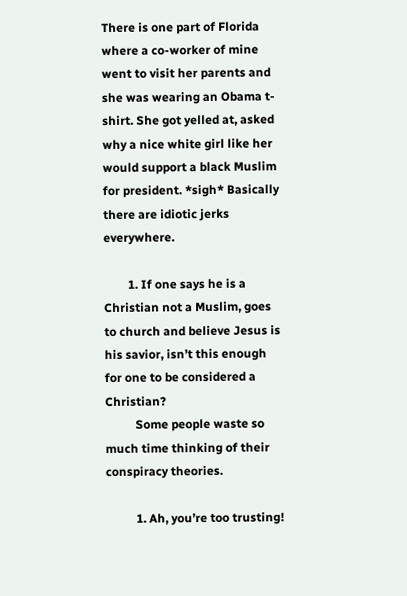There is one part of Florida where a co-worker of mine went to visit her parents and she was wearing an Obama t-shirt. She got yelled at, asked why a nice white girl like her would support a black Muslim for president. *sigh* Basically there are idiotic jerks everywhere.

        1. If one says he is a Christian not a Muslim, goes to church and believe Jesus is his savior, isn’t this enough for one to be considered a Christian?
          Some people waste so much time thinking of their conspiracy theories.

          1. Ah, you’re too trusting!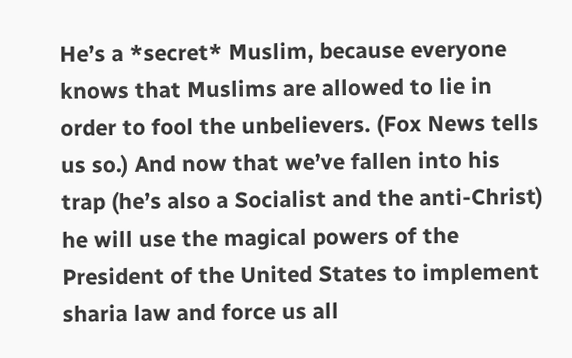He’s a *secret* Muslim, because everyone knows that Muslims are allowed to lie in order to fool the unbelievers. (Fox News tells us so.) And now that we’ve fallen into his trap (he’s also a Socialist and the anti-Christ) he will use the magical powers of the President of the United States to implement sharia law and force us all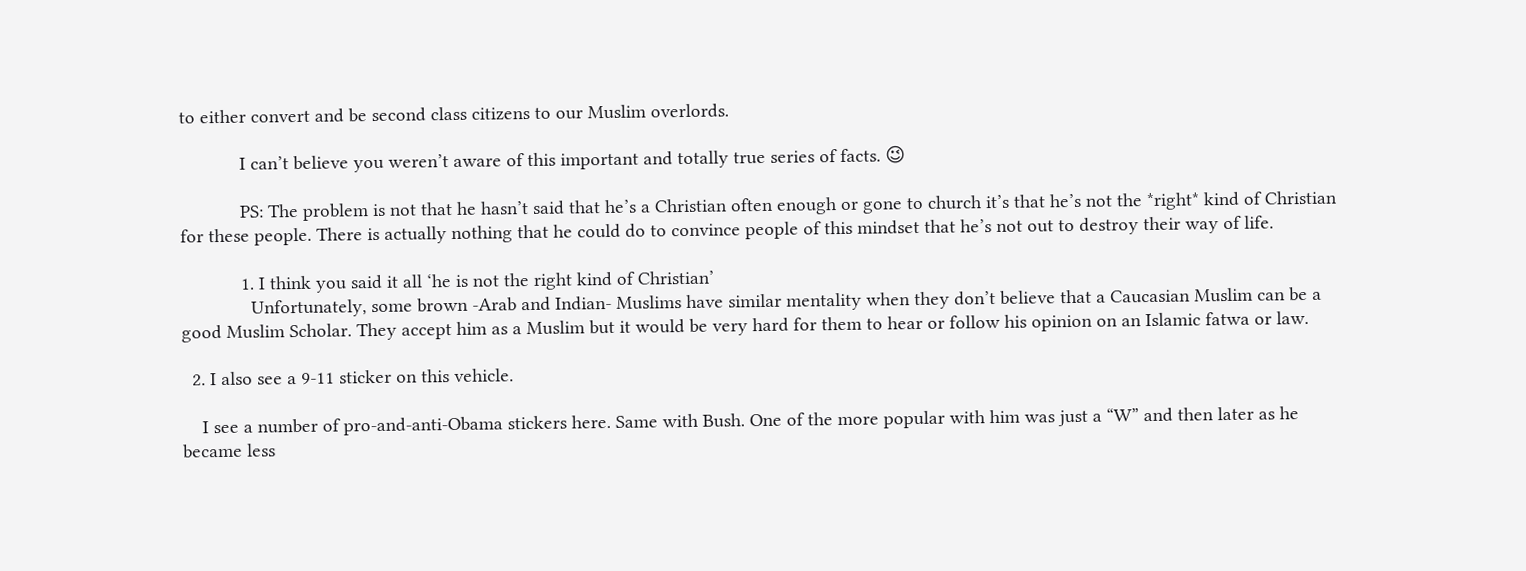to either convert and be second class citizens to our Muslim overlords.

            I can’t believe you weren’t aware of this important and totally true series of facts. 😉

            PS: The problem is not that he hasn’t said that he’s a Christian often enough or gone to church it’s that he’s not the *right* kind of Christian for these people. There is actually nothing that he could do to convince people of this mindset that he’s not out to destroy their way of life.

            1. I think you said it all ‘he is not the right kind of Christian’
              Unfortunately, some brown -Arab and Indian- Muslims have similar mentality when they don’t believe that a Caucasian Muslim can be a good Muslim Scholar. They accept him as a Muslim but it would be very hard for them to hear or follow his opinion on an Islamic fatwa or law.

  2. I also see a 9-11 sticker on this vehicle.

    I see a number of pro-and-anti-Obama stickers here. Same with Bush. One of the more popular with him was just a “W” and then later as he became less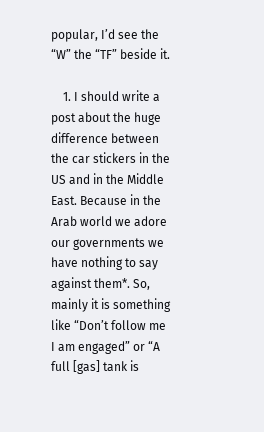popular, I’d see the “W” the “TF” beside it.

    1. I should write a post about the huge difference between the car stickers in the US and in the Middle East. Because in the Arab world we adore our governments we have nothing to say against them*. So, mainly it is something like “Don’t follow me I am engaged” or “A full [gas] tank is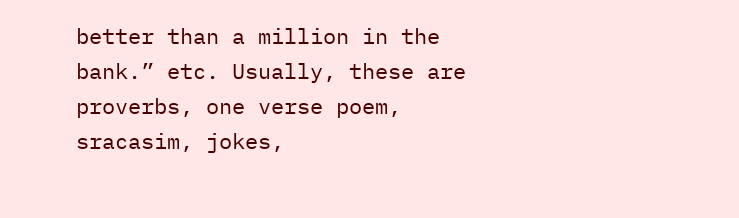better than a million in the bank.” etc. Usually, these are proverbs, one verse poem, sracasim, jokes,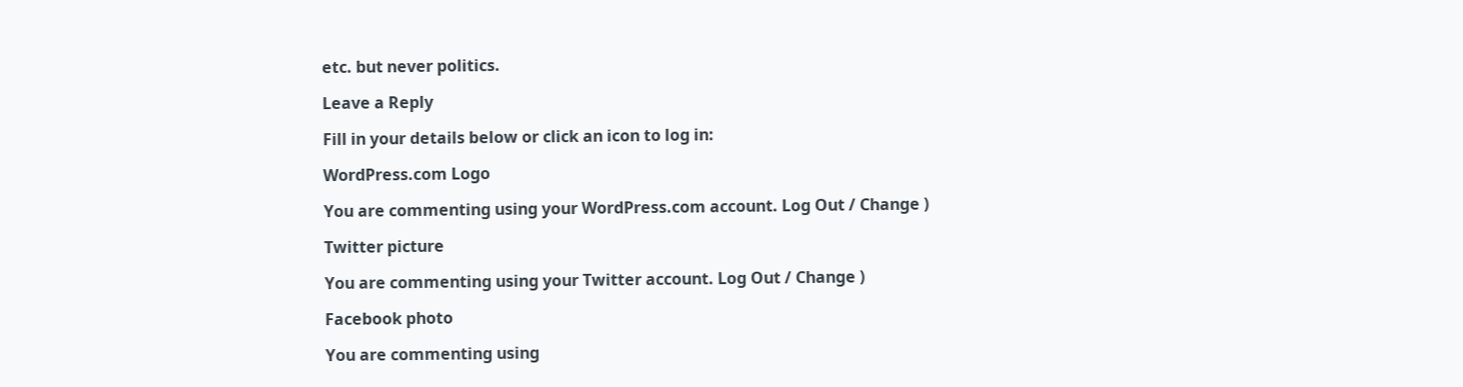etc. but never politics.

Leave a Reply

Fill in your details below or click an icon to log in:

WordPress.com Logo

You are commenting using your WordPress.com account. Log Out / Change )

Twitter picture

You are commenting using your Twitter account. Log Out / Change )

Facebook photo

You are commenting using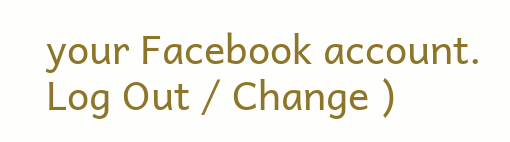your Facebook account. Log Out / Change )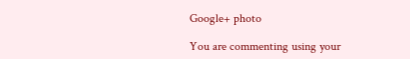Google+ photo

You are commenting using your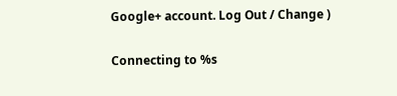Google+ account. Log Out / Change )

Connecting to %s